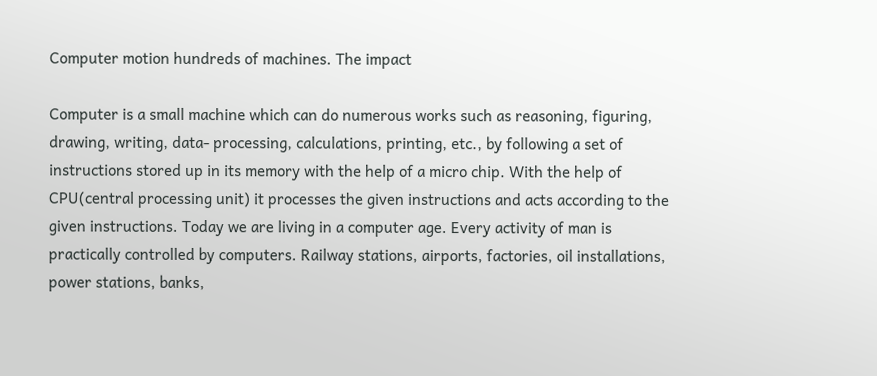Computer motion hundreds of machines. The impact

Computer is a small machine which can do numerous works such as reasoning, figuring, drawing, writing, data- processing, calculations, printing, etc., by following a set of instructions stored up in its memory with the help of a micro chip. With the help of CPU(central processing unit) it processes the given instructions and acts according to the given instructions. Today we are living in a computer age. Every activity of man is practically controlled by computers. Railway stations, airports, factories, oil installations, power stations, banks,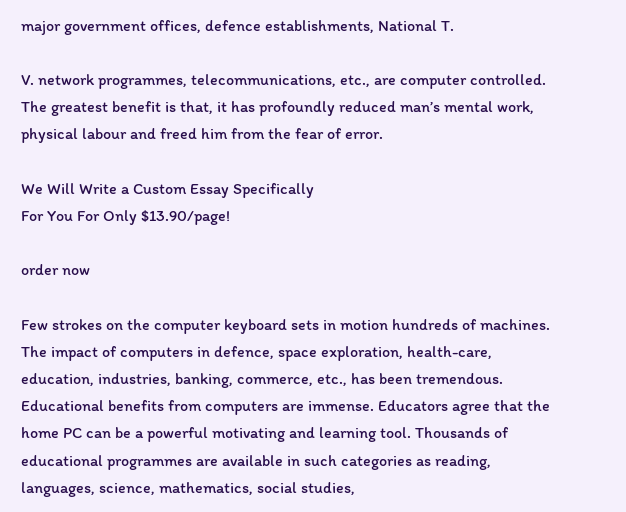major government offices, defence establishments, National T.

V. network programmes, telecommunications, etc., are computer controlled. The greatest benefit is that, it has profoundly reduced man’s mental work, physical labour and freed him from the fear of error.

We Will Write a Custom Essay Specifically
For You For Only $13.90/page!

order now

Few strokes on the computer keyboard sets in motion hundreds of machines. The impact of computers in defence, space exploration, health-care, education, industries, banking, commerce, etc., has been tremendous. Educational benefits from computers are immense. Educators agree that the home PC can be a powerful motivating and learning tool. Thousands of educational programmes are available in such categories as reading, languages, science, mathematics, social studies,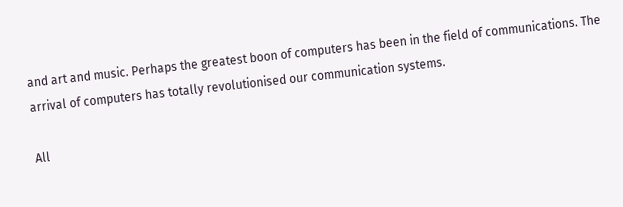and art and music. Perhaps the greatest boon of computers has been in the field of communications. The arrival of computers has totally revolutionised our communication systems.

All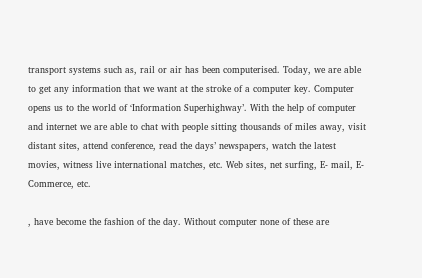transport systems such as, rail or air has been computerised. Today, we are able to get any information that we want at the stroke of a computer key. Computer opens us to the world of ‘Information Superhighway’. With the help of computer and internet we are able to chat with people sitting thousands of miles away, visit distant sites, attend conference, read the days’ newspapers, watch the latest movies, witness live international matches, etc. Web sites, net surfing, E- mail, E-Commerce, etc.

, have become the fashion of the day. Without computer none of these are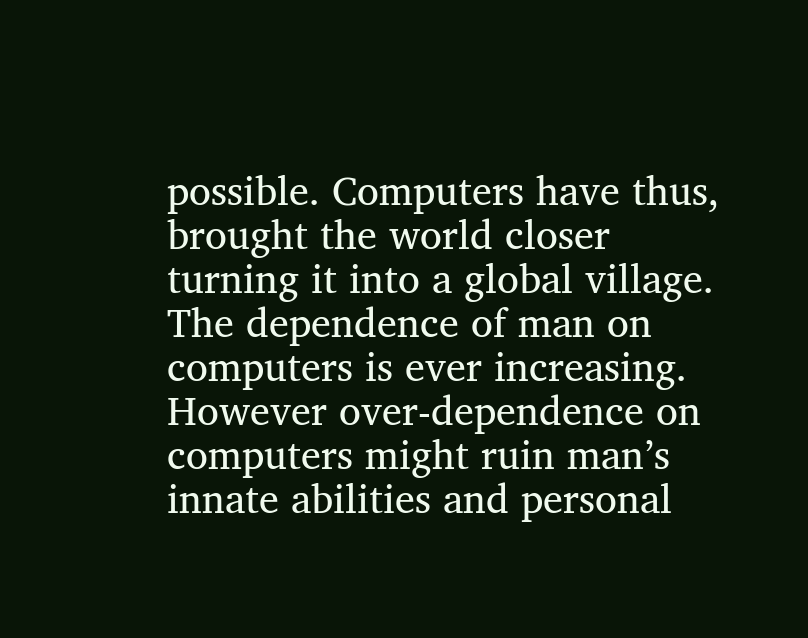possible. Computers have thus, brought the world closer turning it into a global village. The dependence of man on computers is ever increasing. However over-dependence on computers might ruin man’s innate abilities and personal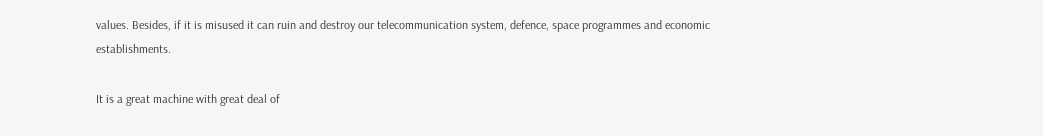values. Besides, if it is misused it can ruin and destroy our telecommunication system, defence, space programmes and economic establishments.

It is a great machine with great deal of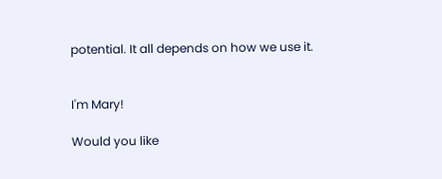potential. It all depends on how we use it.


I'm Mary!

Would you like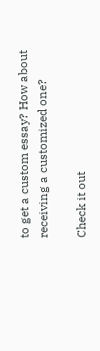to get a custom essay? How about receiving a customized one?

Check it out